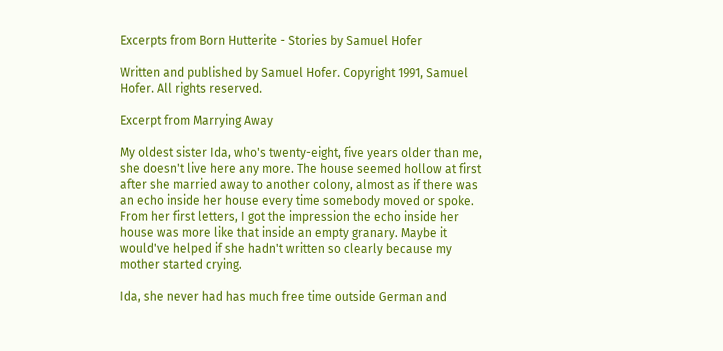Excerpts from Born Hutterite - Stories by Samuel Hofer

Written and published by Samuel Hofer. Copyright 1991, Samuel Hofer. All rights reserved.

Excerpt from Marrying Away

My oldest sister Ida, who's twenty-eight, five years older than me, she doesn't live here any more. The house seemed hollow at first after she married away to another colony, almost as if there was an echo inside her house every time somebody moved or spoke. From her first letters, I got the impression the echo inside her house was more like that inside an empty granary. Maybe it would've helped if she hadn't written so clearly because my mother started crying.

Ida, she never had has much free time outside German and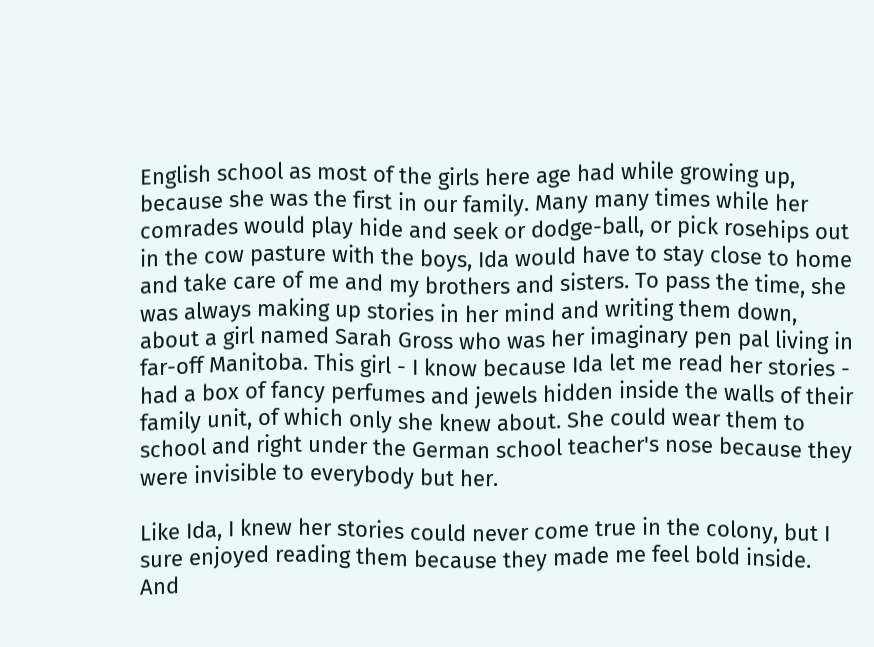English school as most of the girls here age had while growing up, because she was the first in our family. Many many times while her comrades would play hide and seek or dodge-ball, or pick rosehips out in the cow pasture with the boys, Ida would have to stay close to home and take care of me and my brothers and sisters. To pass the time, she was always making up stories in her mind and writing them down, about a girl named Sarah Gross who was her imaginary pen pal living in far-off Manitoba. This girl - I know because Ida let me read her stories - had a box of fancy perfumes and jewels hidden inside the walls of their family unit, of which only she knew about. She could wear them to school and right under the German school teacher's nose because they were invisible to everybody but her.

Like Ida, I knew her stories could never come true in the colony, but I sure enjoyed reading them because they made me feel bold inside. And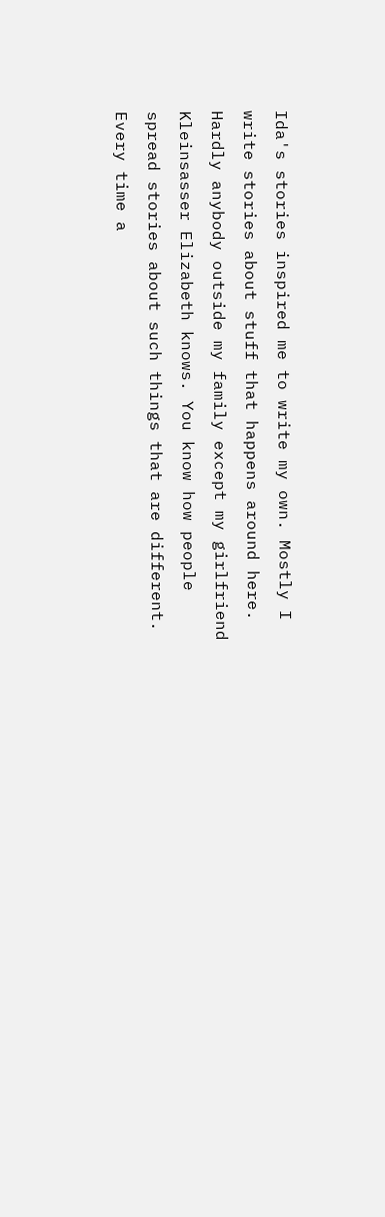Ida's stories inspired me to write my own. Mostly I write stories about stuff that happens around here. Hardly anybody outside my family except my girlfriend Kleinsasser Elizabeth knows. You know how people spread stories about such things that are different. Every time a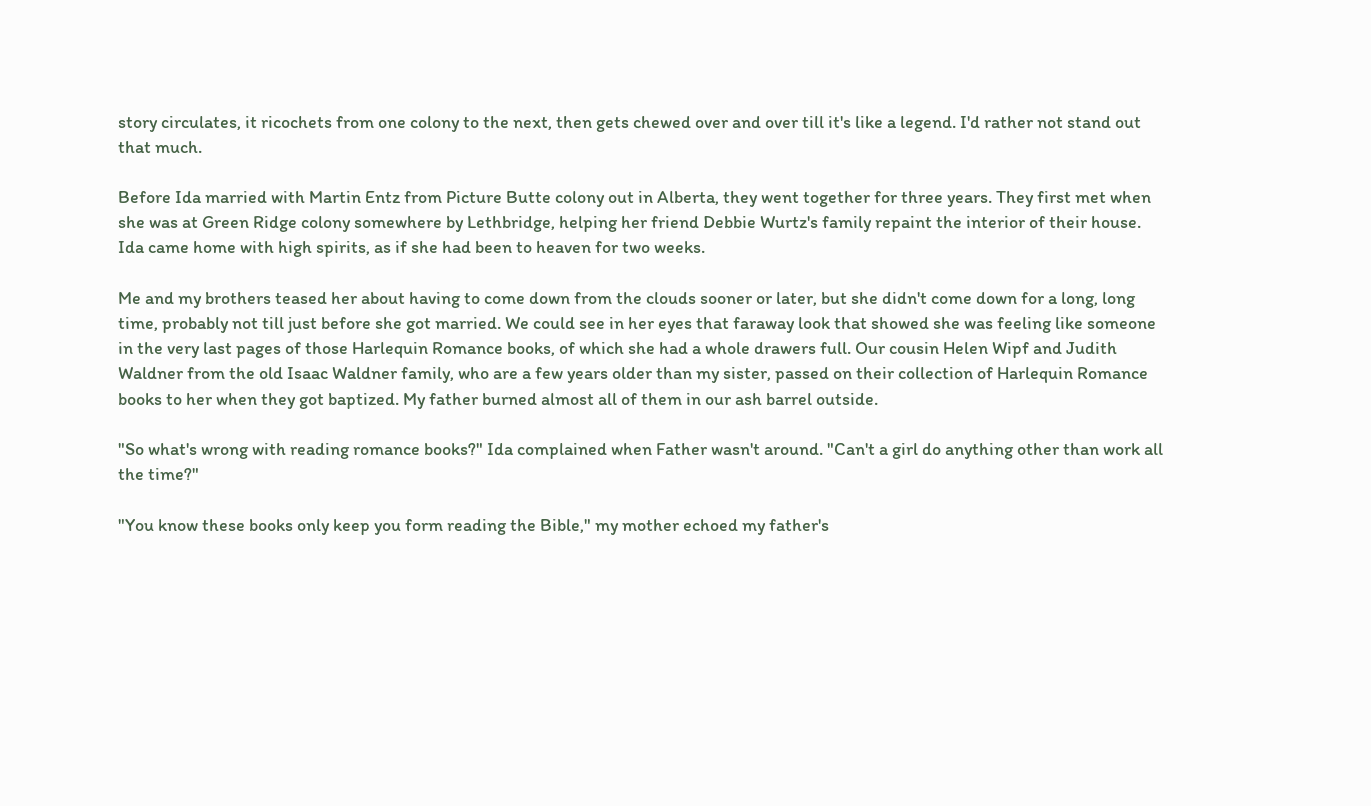story circulates, it ricochets from one colony to the next, then gets chewed over and over till it's like a legend. I'd rather not stand out that much.

Before Ida married with Martin Entz from Picture Butte colony out in Alberta, they went together for three years. They first met when she was at Green Ridge colony somewhere by Lethbridge, helping her friend Debbie Wurtz's family repaint the interior of their house. Ida came home with high spirits, as if she had been to heaven for two weeks.

Me and my brothers teased her about having to come down from the clouds sooner or later, but she didn't come down for a long, long time, probably not till just before she got married. We could see in her eyes that faraway look that showed she was feeling like someone in the very last pages of those Harlequin Romance books, of which she had a whole drawers full. Our cousin Helen Wipf and Judith Waldner from the old Isaac Waldner family, who are a few years older than my sister, passed on their collection of Harlequin Romance books to her when they got baptized. My father burned almost all of them in our ash barrel outside.

"So what's wrong with reading romance books?" Ida complained when Father wasn't around. "Can't a girl do anything other than work all the time?"

"You know these books only keep you form reading the Bible," my mother echoed my father's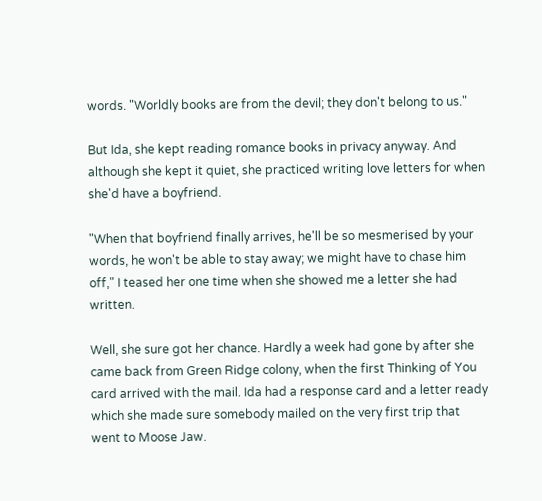words. "Worldly books are from the devil; they don't belong to us."

But Ida, she kept reading romance books in privacy anyway. And although she kept it quiet, she practiced writing love letters for when she'd have a boyfriend.

"When that boyfriend finally arrives, he'll be so mesmerised by your words, he won't be able to stay away; we might have to chase him off," I teased her one time when she showed me a letter she had written.

Well, she sure got her chance. Hardly a week had gone by after she came back from Green Ridge colony, when the first Thinking of You card arrived with the mail. Ida had a response card and a letter ready which she made sure somebody mailed on the very first trip that went to Moose Jaw.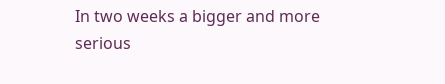In two weeks a bigger and more serious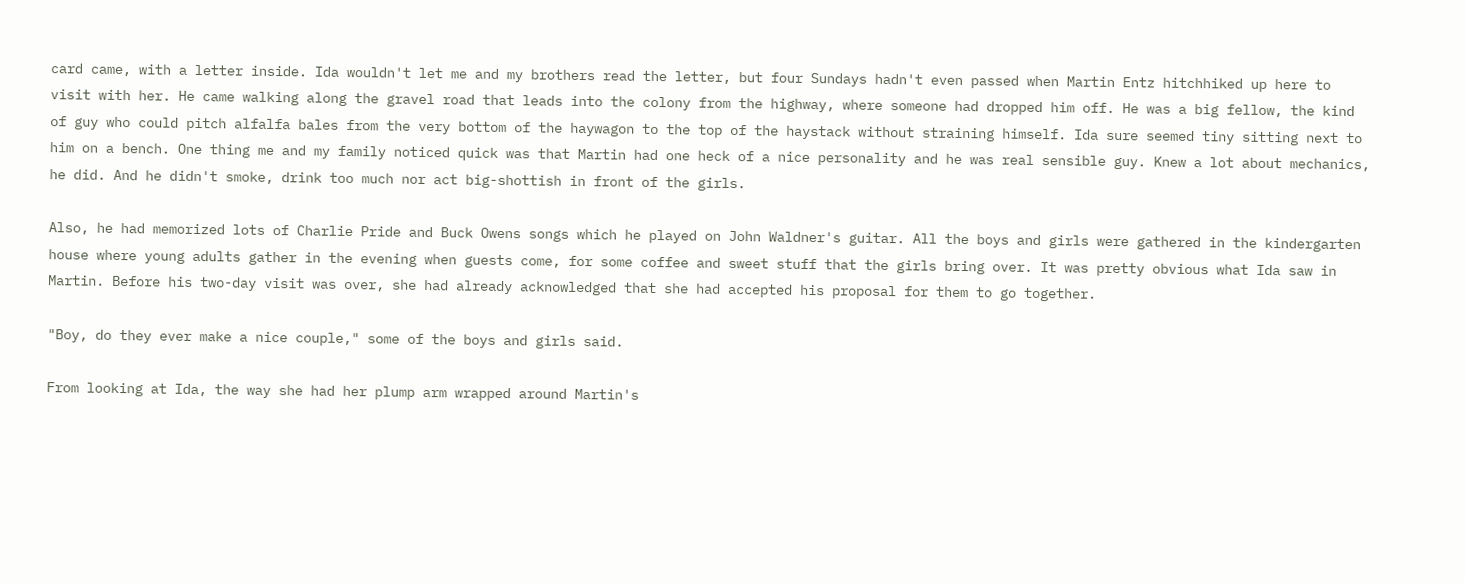card came, with a letter inside. Ida wouldn't let me and my brothers read the letter, but four Sundays hadn't even passed when Martin Entz hitchhiked up here to visit with her. He came walking along the gravel road that leads into the colony from the highway, where someone had dropped him off. He was a big fellow, the kind of guy who could pitch alfalfa bales from the very bottom of the haywagon to the top of the haystack without straining himself. Ida sure seemed tiny sitting next to him on a bench. One thing me and my family noticed quick was that Martin had one heck of a nice personality and he was real sensible guy. Knew a lot about mechanics, he did. And he didn't smoke, drink too much nor act big-shottish in front of the girls.

Also, he had memorized lots of Charlie Pride and Buck Owens songs which he played on John Waldner's guitar. All the boys and girls were gathered in the kindergarten house where young adults gather in the evening when guests come, for some coffee and sweet stuff that the girls bring over. It was pretty obvious what Ida saw in Martin. Before his two-day visit was over, she had already acknowledged that she had accepted his proposal for them to go together.

"Boy, do they ever make a nice couple," some of the boys and girls said.

From looking at Ida, the way she had her plump arm wrapped around Martin's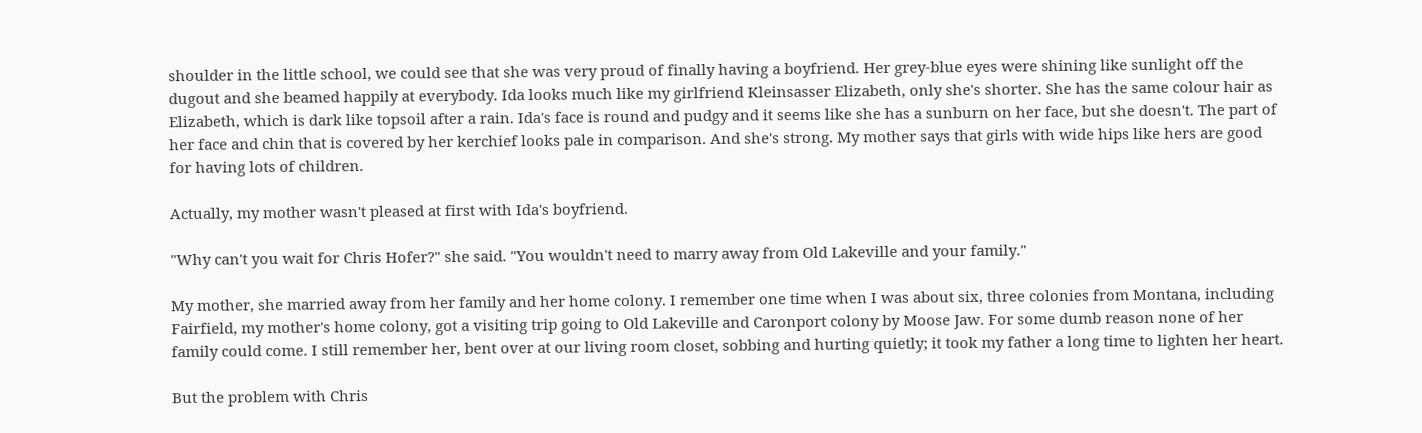shoulder in the little school, we could see that she was very proud of finally having a boyfriend. Her grey-blue eyes were shining like sunlight off the dugout and she beamed happily at everybody. Ida looks much like my girlfriend Kleinsasser Elizabeth, only she's shorter. She has the same colour hair as Elizabeth, which is dark like topsoil after a rain. Ida's face is round and pudgy and it seems like she has a sunburn on her face, but she doesn't. The part of her face and chin that is covered by her kerchief looks pale in comparison. And she's strong. My mother says that girls with wide hips like hers are good for having lots of children.

Actually, my mother wasn't pleased at first with Ida's boyfriend.

"Why can't you wait for Chris Hofer?" she said. "You wouldn't need to marry away from Old Lakeville and your family."

My mother, she married away from her family and her home colony. I remember one time when I was about six, three colonies from Montana, including Fairfield, my mother's home colony, got a visiting trip going to Old Lakeville and Caronport colony by Moose Jaw. For some dumb reason none of her family could come. I still remember her, bent over at our living room closet, sobbing and hurting quietly; it took my father a long time to lighten her heart.

But the problem with Chris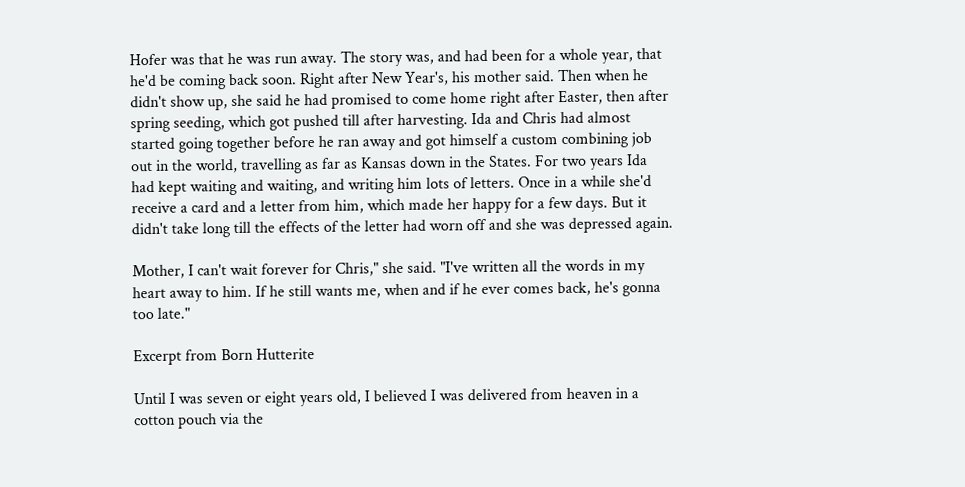Hofer was that he was run away. The story was, and had been for a whole year, that he'd be coming back soon. Right after New Year's, his mother said. Then when he didn't show up, she said he had promised to come home right after Easter, then after spring seeding, which got pushed till after harvesting. Ida and Chris had almost started going together before he ran away and got himself a custom combining job out in the world, travelling as far as Kansas down in the States. For two years Ida had kept waiting and waiting, and writing him lots of letters. Once in a while she'd receive a card and a letter from him, which made her happy for a few days. But it didn't take long till the effects of the letter had worn off and she was depressed again.

Mother, I can't wait forever for Chris," she said. "I've written all the words in my heart away to him. If he still wants me, when and if he ever comes back, he's gonna too late."

Excerpt from Born Hutterite

Until I was seven or eight years old, I believed I was delivered from heaven in a cotton pouch via the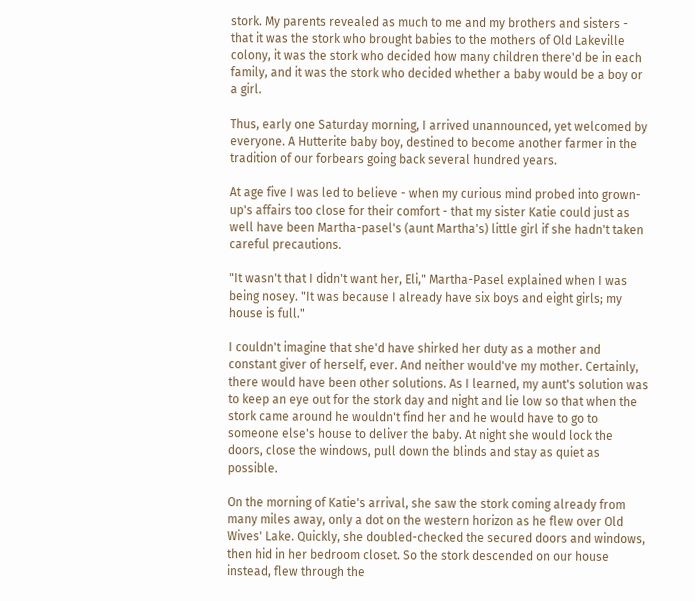stork. My parents revealed as much to me and my brothers and sisters - that it was the stork who brought babies to the mothers of Old Lakeville colony, it was the stork who decided how many children there'd be in each family, and it was the stork who decided whether a baby would be a boy or a girl.

Thus, early one Saturday morning, I arrived unannounced, yet welcomed by everyone. A Hutterite baby boy, destined to become another farmer in the tradition of our forbears going back several hundred years.

At age five I was led to believe - when my curious mind probed into grown-up's affairs too close for their comfort - that my sister Katie could just as well have been Martha-pasel's (aunt Martha's) little girl if she hadn't taken careful precautions.

"It wasn't that I didn't want her, Eli," Martha-Pasel explained when I was being nosey. "It was because I already have six boys and eight girls; my house is full."

I couldn't imagine that she'd have shirked her duty as a mother and constant giver of herself, ever. And neither would've my mother. Certainly, there would have been other solutions. As I learned, my aunt's solution was to keep an eye out for the stork day and night and lie low so that when the stork came around he wouldn't find her and he would have to go to someone else's house to deliver the baby. At night she would lock the doors, close the windows, pull down the blinds and stay as quiet as possible.

On the morning of Katie's arrival, she saw the stork coming already from many miles away, only a dot on the western horizon as he flew over Old Wives' Lake. Quickly, she doubled-checked the secured doors and windows, then hid in her bedroom closet. So the stork descended on our house instead, flew through the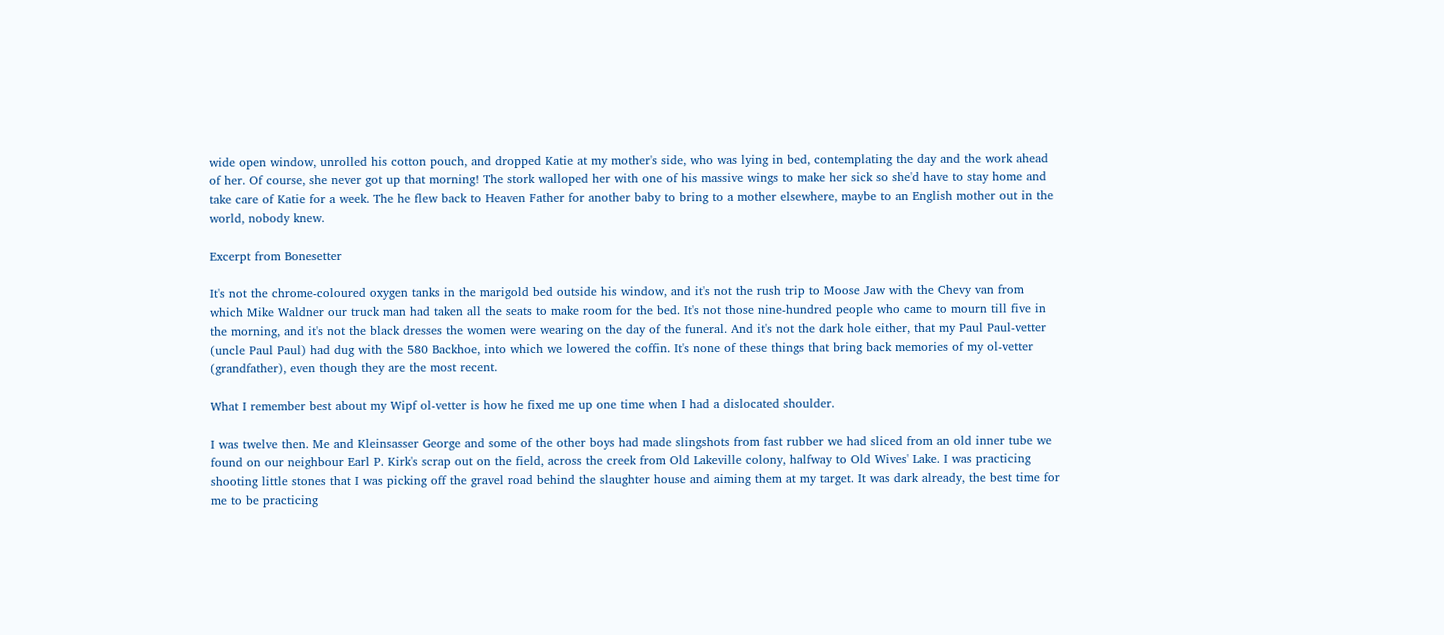wide open window, unrolled his cotton pouch, and dropped Katie at my mother's side, who was lying in bed, contemplating the day and the work ahead of her. Of course, she never got up that morning! The stork walloped her with one of his massive wings to make her sick so she'd have to stay home and take care of Katie for a week. The he flew back to Heaven Father for another baby to bring to a mother elsewhere, maybe to an English mother out in the world, nobody knew.

Excerpt from Bonesetter

It's not the chrome-coloured oxygen tanks in the marigold bed outside his window, and it's not the rush trip to Moose Jaw with the Chevy van from which Mike Waldner our truck man had taken all the seats to make room for the bed. It's not those nine-hundred people who came to mourn till five in the morning, and it's not the black dresses the women were wearing on the day of the funeral. And it's not the dark hole either, that my Paul Paul-vetter (uncle Paul Paul) had dug with the 580 Backhoe, into which we lowered the coffin. It's none of these things that bring back memories of my ol-vetter (grandfather), even though they are the most recent.

What I remember best about my Wipf ol-vetter is how he fixed me up one time when I had a dislocated shoulder.

I was twelve then. Me and Kleinsasser George and some of the other boys had made slingshots from fast rubber we had sliced from an old inner tube we found on our neighbour Earl P. Kirk's scrap out on the field, across the creek from Old Lakeville colony, halfway to Old Wives' Lake. I was practicing shooting little stones that I was picking off the gravel road behind the slaughter house and aiming them at my target. It was dark already, the best time for me to be practicing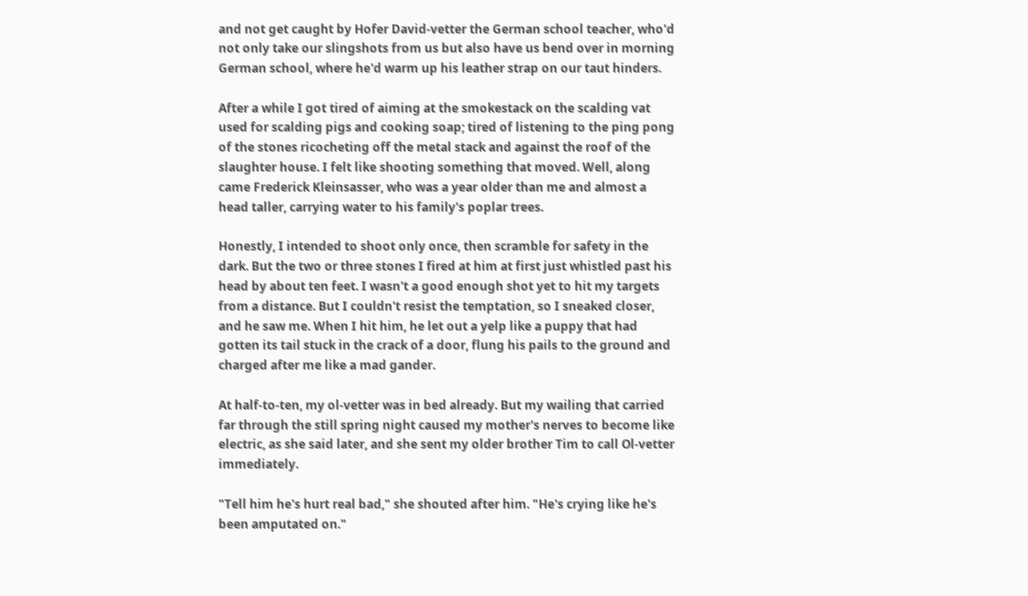and not get caught by Hofer David-vetter the German school teacher, who'd not only take our slingshots from us but also have us bend over in morning German school, where he'd warm up his leather strap on our taut hinders.

After a while I got tired of aiming at the smokestack on the scalding vat used for scalding pigs and cooking soap; tired of listening to the ping pong of the stones ricocheting off the metal stack and against the roof of the slaughter house. I felt like shooting something that moved. Well, along came Frederick Kleinsasser, who was a year older than me and almost a head taller, carrying water to his family's poplar trees.

Honestly, I intended to shoot only once, then scramble for safety in the dark. But the two or three stones I fired at him at first just whistled past his head by about ten feet. I wasn't a good enough shot yet to hit my targets from a distance. But I couldn't resist the temptation, so I sneaked closer, and he saw me. When I hit him, he let out a yelp like a puppy that had gotten its tail stuck in the crack of a door, flung his pails to the ground and charged after me like a mad gander.

At half-to-ten, my ol-vetter was in bed already. But my wailing that carried far through the still spring night caused my mother's nerves to become like electric, as she said later, and she sent my older brother Tim to call Ol-vetter immediately.

"Tell him he's hurt real bad," she shouted after him. "He's crying like he's been amputated on."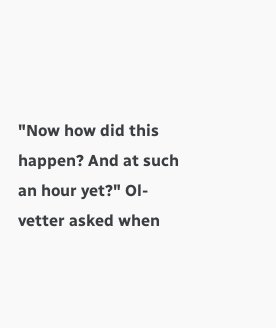"Now how did this happen? And at such an hour yet?" Ol-vetter asked when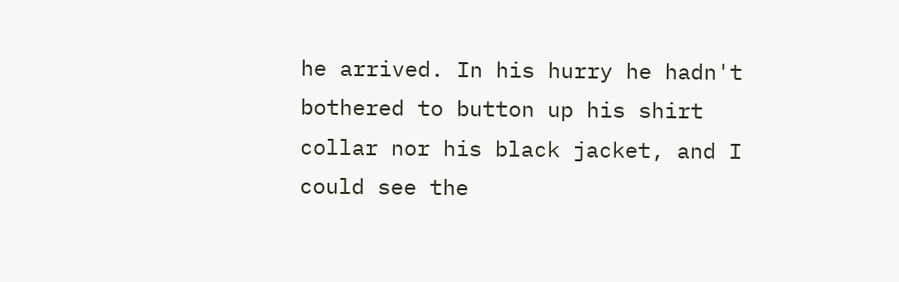he arrived. In his hurry he hadn't bothered to button up his shirt collar nor his black jacket, and I could see the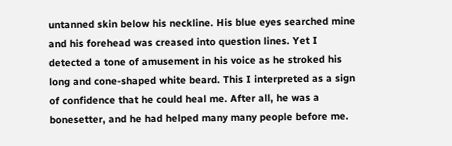untanned skin below his neckline. His blue eyes searched mine and his forehead was creased into question lines. Yet I detected a tone of amusement in his voice as he stroked his long and cone-shaped white beard. This I interpreted as a sign of confidence that he could heal me. After all, he was a bonesetter, and he had helped many many people before me.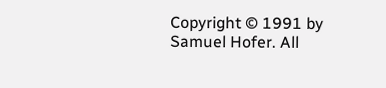Copyright © 1991 by Samuel Hofer. All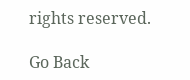rights reserved.

Go Back